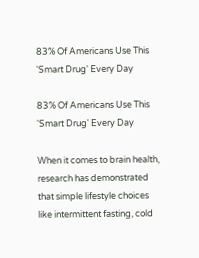83% Of Americans Use This 'Smart Drug' Every Day

83% Of Americans Use This 'Smart Drug' Every Day

When it comes to brain health, research has demonstrated that simple lifestyle choices like intermittent fasting, cold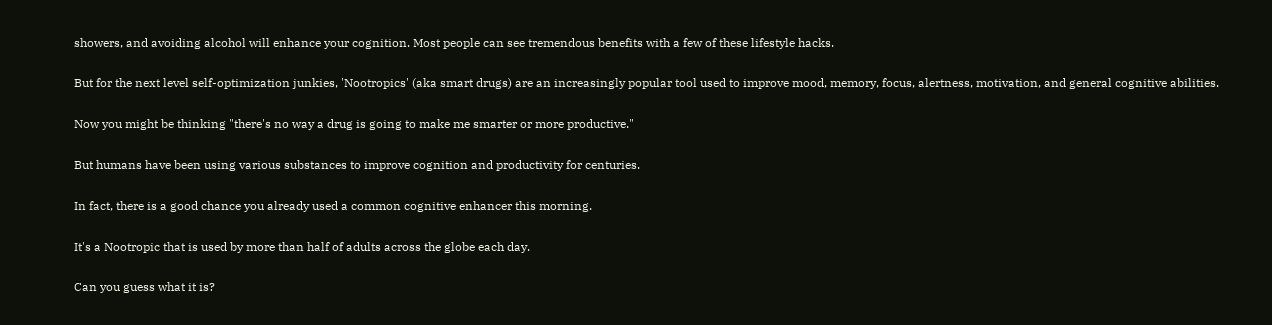showers, and avoiding alcohol will enhance your cognition. Most people can see tremendous benefits with a few of these lifestyle hacks.

But for the next level self-optimization junkies, 'Nootropics' (aka smart drugs) are an increasingly popular tool used to improve mood, memory, focus, alertness, motivation, and general cognitive abilities.

Now you might be thinking "there's no way a drug is going to make me smarter or more productive."

But humans have been using various substances to improve cognition and productivity for centuries.

In fact, there is a good chance you already used a common cognitive enhancer this morning.

It's a Nootropic that is used by more than half of adults across the globe each day.

Can you guess what it is?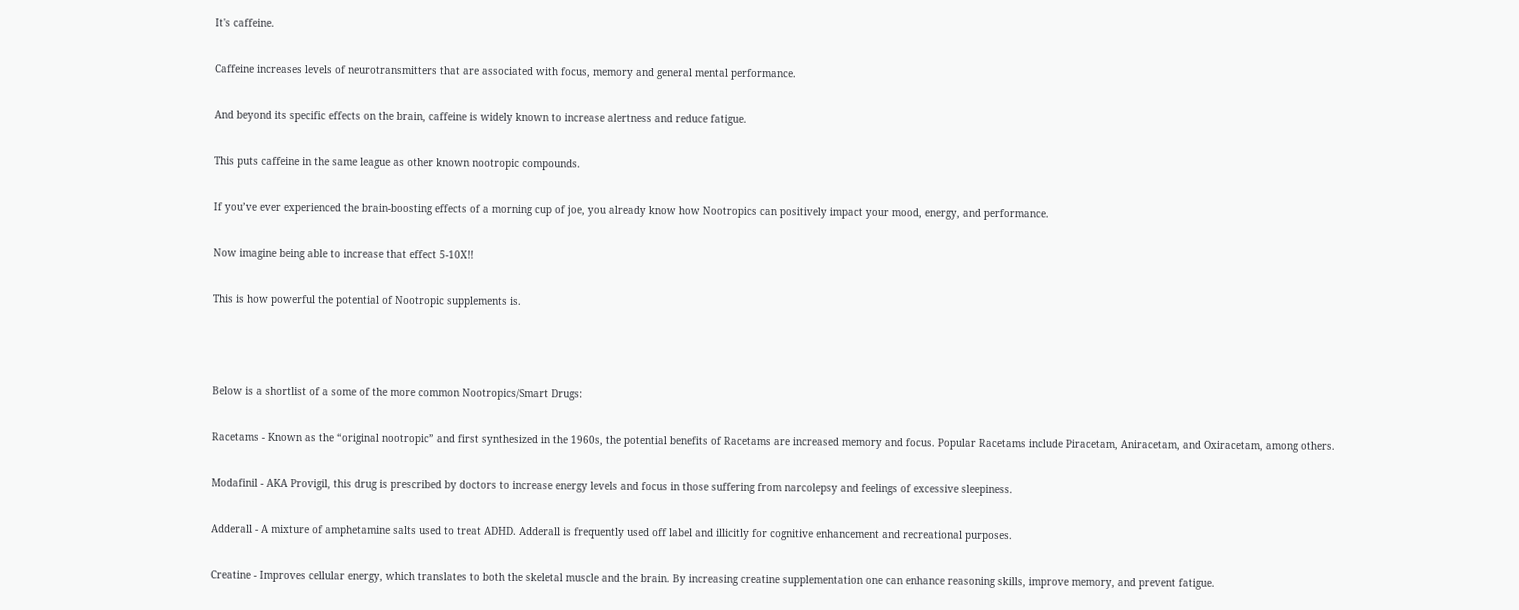It's caffeine.

Caffeine increases levels of neurotransmitters that are associated with focus, memory and general mental performance.

And beyond its specific effects on the brain, caffeine is widely known to increase alertness and reduce fatigue.

This puts caffeine in the same league as other known nootropic compounds.

If you’ve ever experienced the brain-boosting effects of a morning cup of joe, you already know how Nootropics can positively impact your mood, energy, and performance.

Now imagine being able to increase that effect 5-10X!!

This is how powerful the potential of Nootropic supplements is.



Below is a shortlist of a some of the more common Nootropics/Smart Drugs:

Racetams - Known as the “original nootropic” and first synthesized in the 1960s, the potential benefits of Racetams are increased memory and focus. Popular Racetams include Piracetam, Aniracetam, and Oxiracetam, among others.

Modafinil - AKA Provigil, this drug is prescribed by doctors to increase energy levels and focus in those suffering from narcolepsy and feelings of excessive sleepiness.

Adderall - A mixture of amphetamine salts used to treat ADHD. Adderall is frequently used off label and illicitly for cognitive enhancement and recreational purposes.

Creatine - Improves cellular energy, which translates to both the skeletal muscle and the brain. By increasing creatine supplementation one can enhance reasoning skills, improve memory, and prevent fatigue.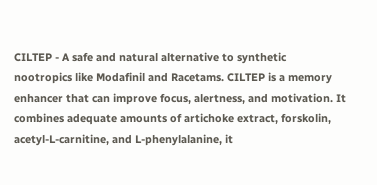CILTEP - A safe and natural alternative to synthetic nootropics like Modafinil and Racetams. CILTEP is a memory enhancer that can improve focus, alertness, and motivation. It combines adequate amounts of artichoke extract, forskolin, acetyl-L-carnitine, and L-phenylalanine, it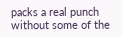packs a real punch without some of the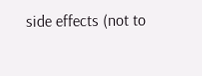side effects (not to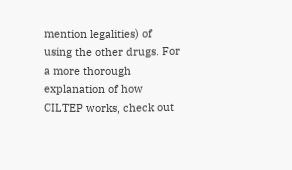mention legalities) of using the other drugs. For a more thorough explanation of how CILTEP works, check out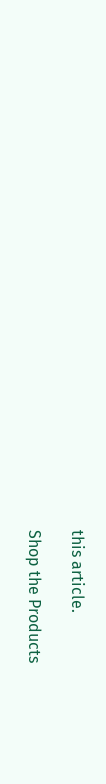this article.

Shop the Products